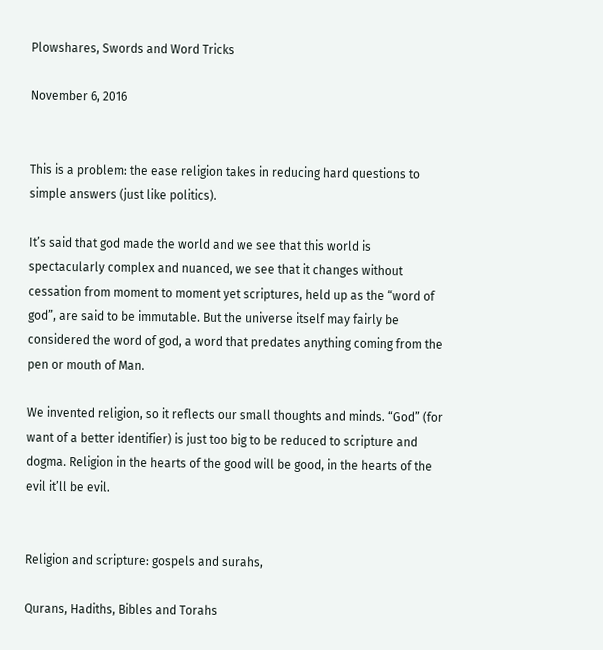Plowshares, Swords and Word Tricks

November 6, 2016


This is a problem: the ease religion takes in reducing hard questions to simple answers (just like politics).

It’s said that god made the world and we see that this world is spectacularly complex and nuanced, we see that it changes without cessation from moment to moment yet scriptures, held up as the “word of god”, are said to be immutable. But the universe itself may fairly be considered the word of god, a word that predates anything coming from the pen or mouth of Man.

We invented religion, so it reflects our small thoughts and minds. “God” (for want of a better identifier) is just too big to be reduced to scripture and dogma. Religion in the hearts of the good will be good, in the hearts of the evil it’ll be evil.


Religion and scripture: gospels and surahs,

Qurans, Hadiths, Bibles and Torahs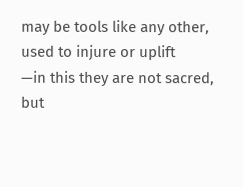may be tools like any other,
used to injure or uplift
—in this they are not sacred,
but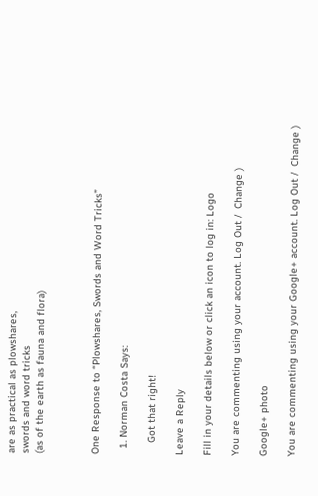are as practical as plowshares,
swords and word tricks
(as of the earth as fauna and flora)



One Response to “Plowshares, Swords and Word Tricks”

  1. Norman Costa Says:

    Got that right!

Leave a Reply

Fill in your details below or click an icon to log in: Logo

You are commenting using your account. Log Out /  Change )

Google+ photo

You are commenting using your Google+ account. Log Out /  Change )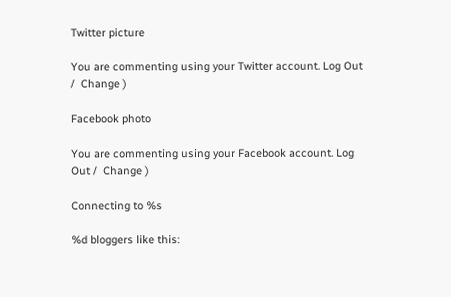Twitter picture

You are commenting using your Twitter account. Log Out /  Change )

Facebook photo

You are commenting using your Facebook account. Log Out /  Change )

Connecting to %s

%d bloggers like this: